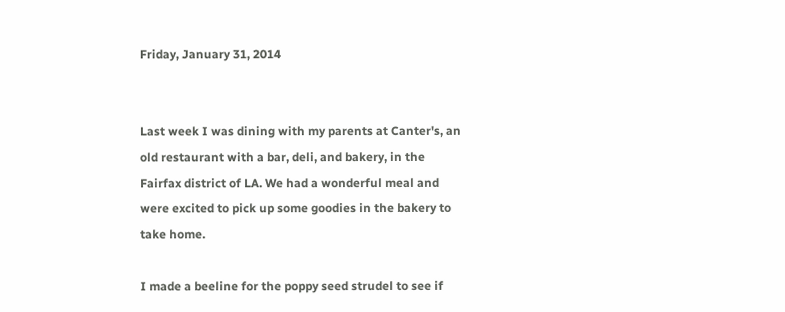Friday, January 31, 2014


Last week I was dining with my parents at Canter's, an old restaurant with a bar, deli, and bakery, in the Fairfax district of LA. We had a wonderful meal and were excited to pick up some goodies in the bakery to take home.

I made a beeline for the poppy seed strudel to see if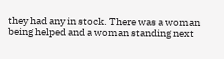they had any in stock. There was a woman being helped and a woman standing next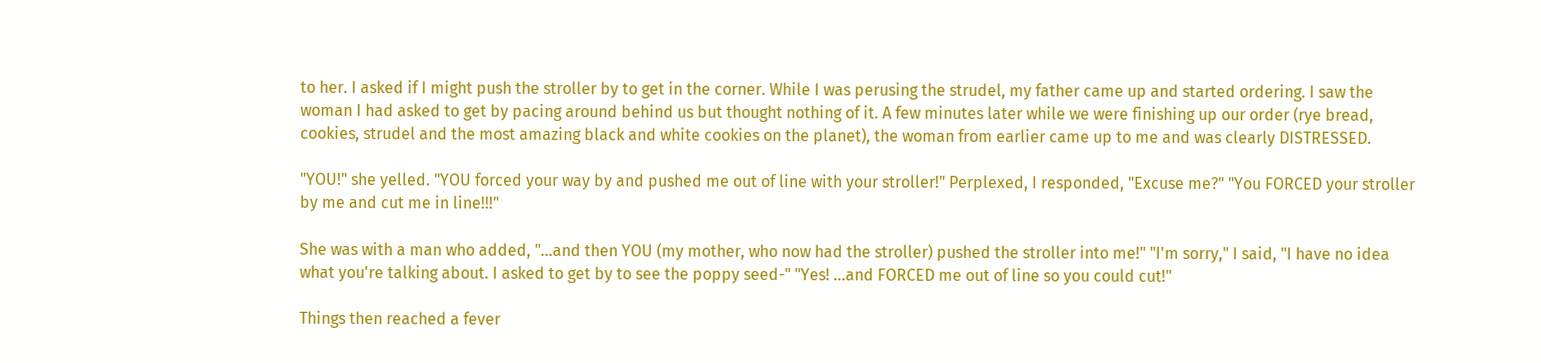to her. I asked if I might push the stroller by to get in the corner. While I was perusing the strudel, my father came up and started ordering. I saw the woman I had asked to get by pacing around behind us but thought nothing of it. A few minutes later while we were finishing up our order (rye bread, cookies, strudel and the most amazing black and white cookies on the planet), the woman from earlier came up to me and was clearly DISTRESSED.

"YOU!" she yelled. "YOU forced your way by and pushed me out of line with your stroller!" Perplexed, I responded, "Excuse me?" "You FORCED your stroller by me and cut me in line!!!"

She was with a man who added, "…and then YOU (my mother, who now had the stroller) pushed the stroller into me!" "I'm sorry," I said, "I have no idea what you're talking about. I asked to get by to see the poppy seed-" "Yes! …and FORCED me out of line so you could cut!"

Things then reached a fever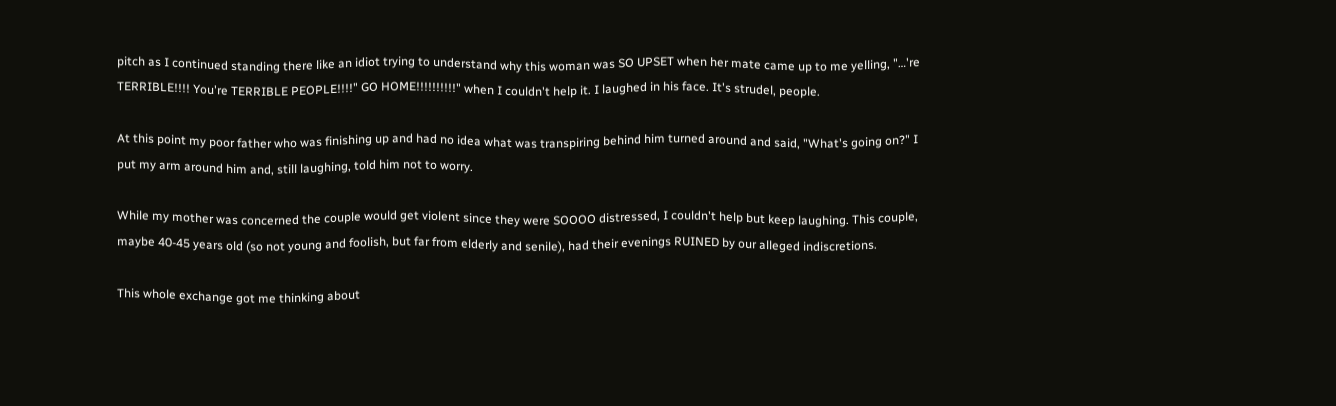pitch as I continued standing there like an idiot trying to understand why this woman was SO UPSET when her mate came up to me yelling, "…'re TERRIBLE!!!! You're TERRIBLE PEOPLE!!!!" GO HOME!!!!!!!!!!" when I couldn't help it. I laughed in his face. It's strudel, people.

At this point my poor father who was finishing up and had no idea what was transpiring behind him turned around and said, "What's going on?" I put my arm around him and, still laughing, told him not to worry.

While my mother was concerned the couple would get violent since they were SOOOO distressed, I couldn't help but keep laughing. This couple, maybe 40-45 years old (so not young and foolish, but far from elderly and senile), had their evenings RUINED by our alleged indiscretions.

This whole exchange got me thinking about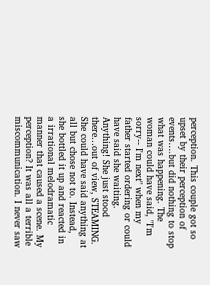perception. This couple got so upset by their perception of events….but did nothing to stop what was happening. The woman could have said, "I'm sorry-- I'm next" when my father started ordering or could have said she waiting. Anything! She just stood there…out of view, STEAMING. She could have said anything at all but chose not to. Instead, she bottled it up and reacted in a irrational melodramatic manner that caused a scene. My perception? It was all a terrible miscommunication. I never saw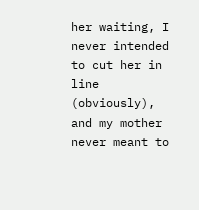her waiting, I never intended to cut her in line (obviously), and my mother never meant to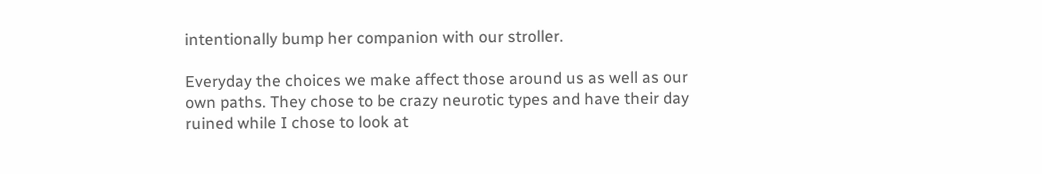intentionally bump her companion with our stroller.

Everyday the choices we make affect those around us as well as our own paths. They chose to be crazy neurotic types and have their day ruined while I chose to look at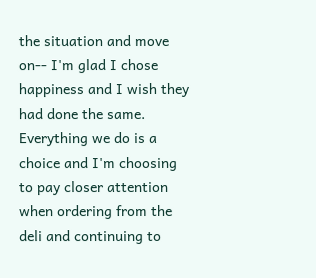the situation and move on-- I'm glad I chose happiness and I wish they had done the same. Everything we do is a choice and I'm choosing to pay closer attention when ordering from the deli and continuing to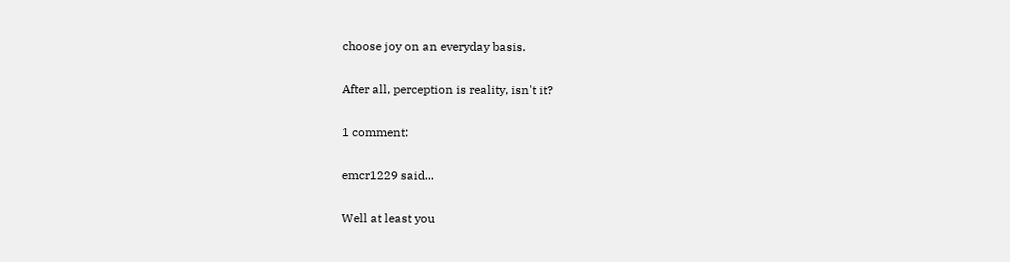choose joy on an everyday basis.

After all, perception is reality, isn't it?

1 comment:

emcr1229 said...

Well at least you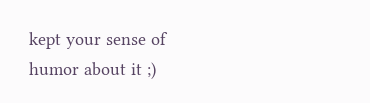kept your sense of humor about it ;)